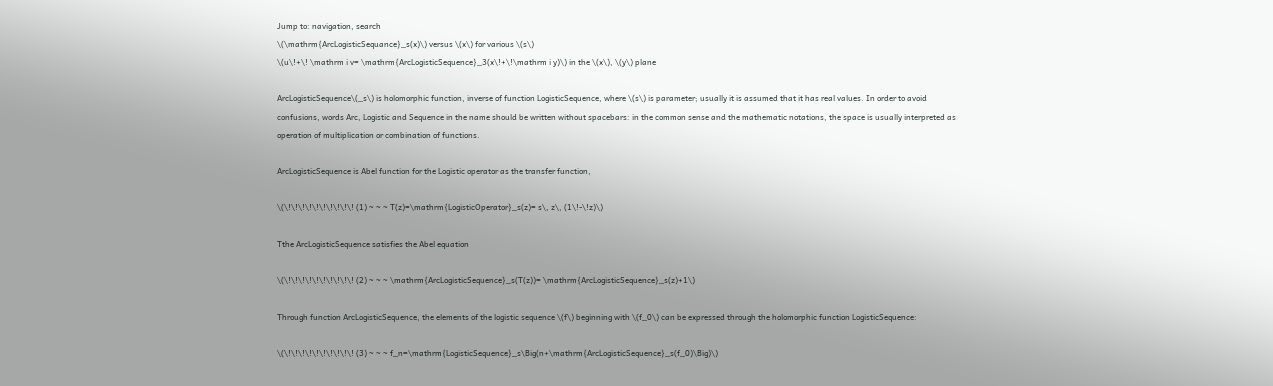Jump to: navigation, search
\(\mathrm{ArcLogisticSequance}_s(x)\) versus \(x\) for various \(s\)
\(u\!+\! \mathrm i v= \mathrm{ArcLogisticSequence}_3(x\!+\!\mathrm i y)\) in the \(x\), \(y\) plane

ArcLogisticSequence\(_s\) is holomorphic function, inverse of function LogisticSequence, where \(s\) is parameter; usually it is assumed that it has real values. In order to avoid confusions, words Arc, Logistic and Sequence in the name should be written without spacebars: in the common sense and the mathematic notations, the space is usually interpreted as operation of multiplication or combination of functions.

ArcLogisticSequence is Abel function for the Logistic operator as the transfer function,

\(\!\!\!\!\!\!\!\!\!\! (1) ~ ~ ~ T(z)=\mathrm{LogisticOperator}_s(z)= s\, z\, (1\!-\!z)\)

Tthe ArcLogisticSequence satisfies the Abel equation

\(\!\!\!\!\!\!\!\!\!\! (2) ~ ~ ~ \mathrm{ArcLogisticSequence}_s(T(z))= \mathrm{ArcLogisticSequence}_s(z)+1\)

Through function ArcLogisticSequence, the elements of the logistic sequence \(f\) beginning with \(f_0\) can be expressed through the holomorphic function LogisticSequence:

\(\!\!\!\!\!\!\!\!\!\! (3) ~ ~ ~ f_n=\mathrm{LogisticSequence}_s\Big(n+\mathrm{ArcLogisticSequence}_s(f_0)\Big)\)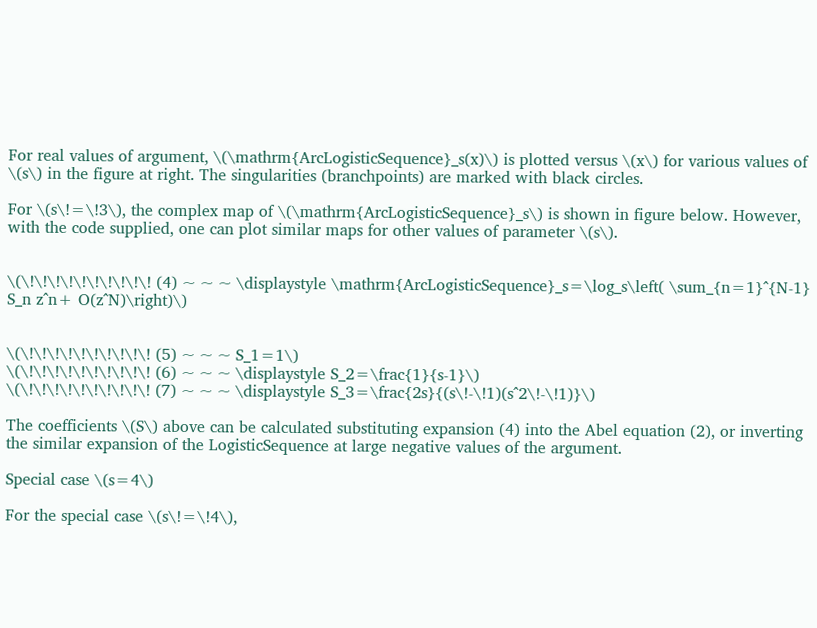For real values of argument, \(\mathrm{ArcLogisticSequence}_s(x)\) is plotted versus \(x\) for various values of \(s\) in the figure at right. The singularities (branchpoints) are marked with black circles.

For \(s\!=\!3\), the complex map of \(\mathrm{ArcLogisticSequence}_s\) is shown in figure below. However, with the code supplied, one can plot similar maps for other values of parameter \(s\).


\(\!\!\!\!\!\!\!\!\!\! (4) ~ ~ ~ \displaystyle \mathrm{ArcLogisticSequence}_s=\log_s\left( \sum_{n=1}^{N-1} S_n z^n+ O(z^N)\right)\)


\(\!\!\!\!\!\!\!\!\!\! (5) ~ ~ ~ S_1=1\)
\(\!\!\!\!\!\!\!\!\!\! (6) ~ ~ ~ \displaystyle S_2=\frac{1}{s-1}\)
\(\!\!\!\!\!\!\!\!\!\! (7) ~ ~ ~ \displaystyle S_3=\frac{2s}{(s\!-\!1)(s^2\!-\!1)}\)

The coefficients \(S\) above can be calculated substituting expansion (4) into the Abel equation (2), or inverting the similar expansion of the LogisticSequence at large negative values of the argument.

Special case \(s=4\)

For the special case \(s\!=\!4\),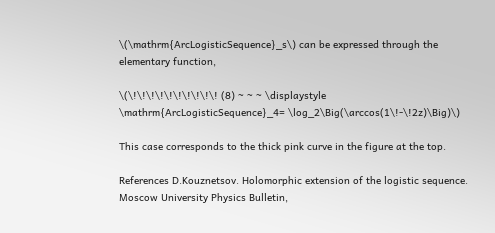\(\mathrm{ArcLogisticSequence}_s\) can be expressed through the elementary function,

\(\!\!\!\!\!\!\!\!\!\! (8) ~ ~ ~ \displaystyle \mathrm{ArcLogisticSequence}_4= \log_2\Big(\arccos(1\!-\!2z)\Big)\)

This case corresponds to the thick pink curve in the figure at the top.

References D.Kouznetsov. Holomorphic extension of the logistic sequence. Moscow University Physics Bulletin,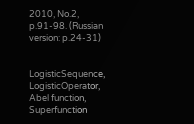2010, No.2, p.91-98. (Russian version: p.24-31)


LogisticSequence, LogisticOperator, Abel function, Superfunction